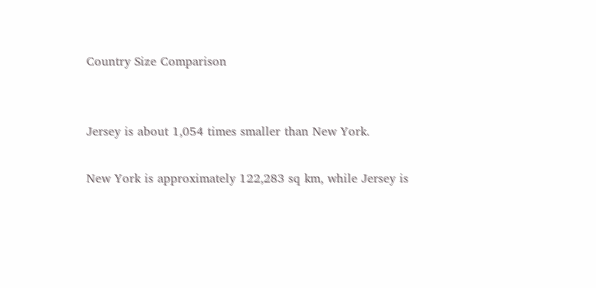Country Size Comparison


Jersey is about 1,054 times smaller than New York.

New York is approximately 122,283 sq km, while Jersey is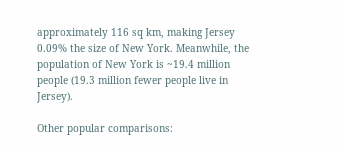approximately 116 sq km, making Jersey 0.09% the size of New York. Meanwhile, the population of New York is ~19.4 million people (19.3 million fewer people live in Jersey).

Other popular comparisons: